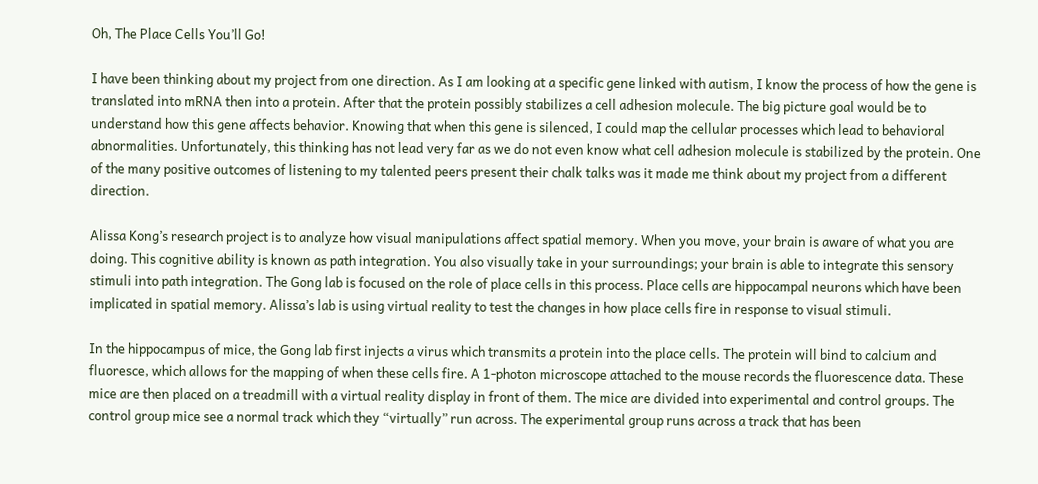Oh, The Place Cells You’ll Go!

I have been thinking about my project from one direction. As I am looking at a specific gene linked with autism, I know the process of how the gene is translated into mRNA then into a protein. After that the protein possibly stabilizes a cell adhesion molecule. The big picture goal would be to understand how this gene affects behavior. Knowing that when this gene is silenced, I could map the cellular processes which lead to behavioral abnormalities. Unfortunately, this thinking has not lead very far as we do not even know what cell adhesion molecule is stabilized by the protein. One of the many positive outcomes of listening to my talented peers present their chalk talks was it made me think about my project from a different direction.

Alissa Kong’s research project is to analyze how visual manipulations affect spatial memory. When you move, your brain is aware of what you are doing. This cognitive ability is known as path integration. You also visually take in your surroundings; your brain is able to integrate this sensory stimuli into path integration. The Gong lab is focused on the role of place cells in this process. Place cells are hippocampal neurons which have been implicated in spatial memory. Alissa’s lab is using virtual reality to test the changes in how place cells fire in response to visual stimuli.

In the hippocampus of mice, the Gong lab first injects a virus which transmits a protein into the place cells. The protein will bind to calcium and fluoresce, which allows for the mapping of when these cells fire. A 1-photon microscope attached to the mouse records the fluorescence data. These mice are then placed on a treadmill with a virtual reality display in front of them. The mice are divided into experimental and control groups. The control group mice see a normal track which they “virtually” run across. The experimental group runs across a track that has been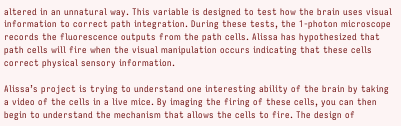altered in an unnatural way. This variable is designed to test how the brain uses visual information to correct path integration. During these tests, the 1-photon microscope records the fluorescence outputs from the path cells. Alissa has hypothesized that path cells will fire when the visual manipulation occurs indicating that these cells correct physical sensory information.

Alissa’s project is trying to understand one interesting ability of the brain by taking a video of the cells in a live mice. By imaging the firing of these cells, you can then begin to understand the mechanism that allows the cells to fire. The design of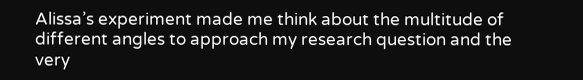Alissa’s experiment made me think about the multitude of different angles to approach my research question and the very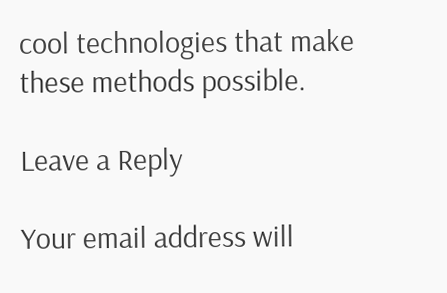cool technologies that make these methods possible.

Leave a Reply

Your email address will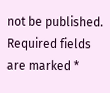not be published. Required fields are marked *